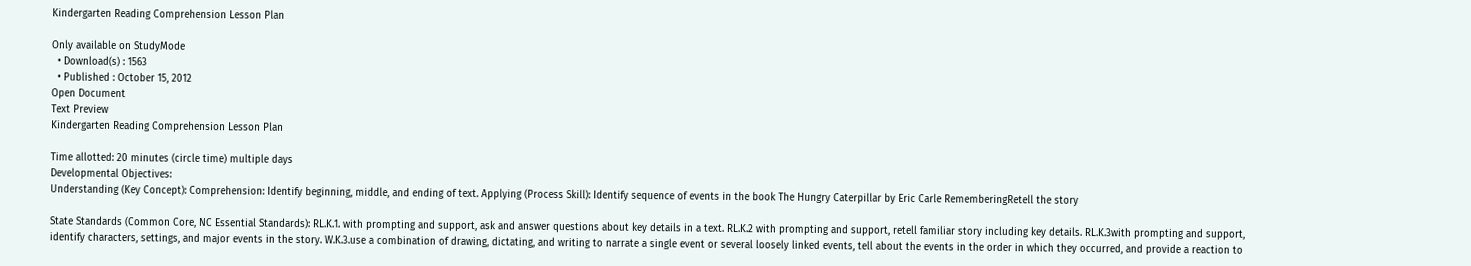Kindergarten Reading Comprehension Lesson Plan

Only available on StudyMode
  • Download(s) : 1563
  • Published : October 15, 2012
Open Document
Text Preview
Kindergarten Reading Comprehension Lesson Plan

Time allotted: 20 minutes (circle time) multiple days
Developmental Objectives:
Understanding (Key Concept): Comprehension: Identify beginning, middle, and ending of text. Applying (Process Skill): Identify sequence of events in the book The Hungry Caterpillar by Eric Carle RememberingRetell the story

State Standards (Common Core, NC Essential Standards): RL.K.1. with prompting and support, ask and answer questions about key details in a text. RL.K.2 with prompting and support, retell familiar story including key details. RL.K.3with prompting and support, identify characters, settings, and major events in the story. W.K.3.use a combination of drawing, dictating, and writing to narrate a single event or several loosely linked events, tell about the events in the order in which they occurred, and provide a reaction to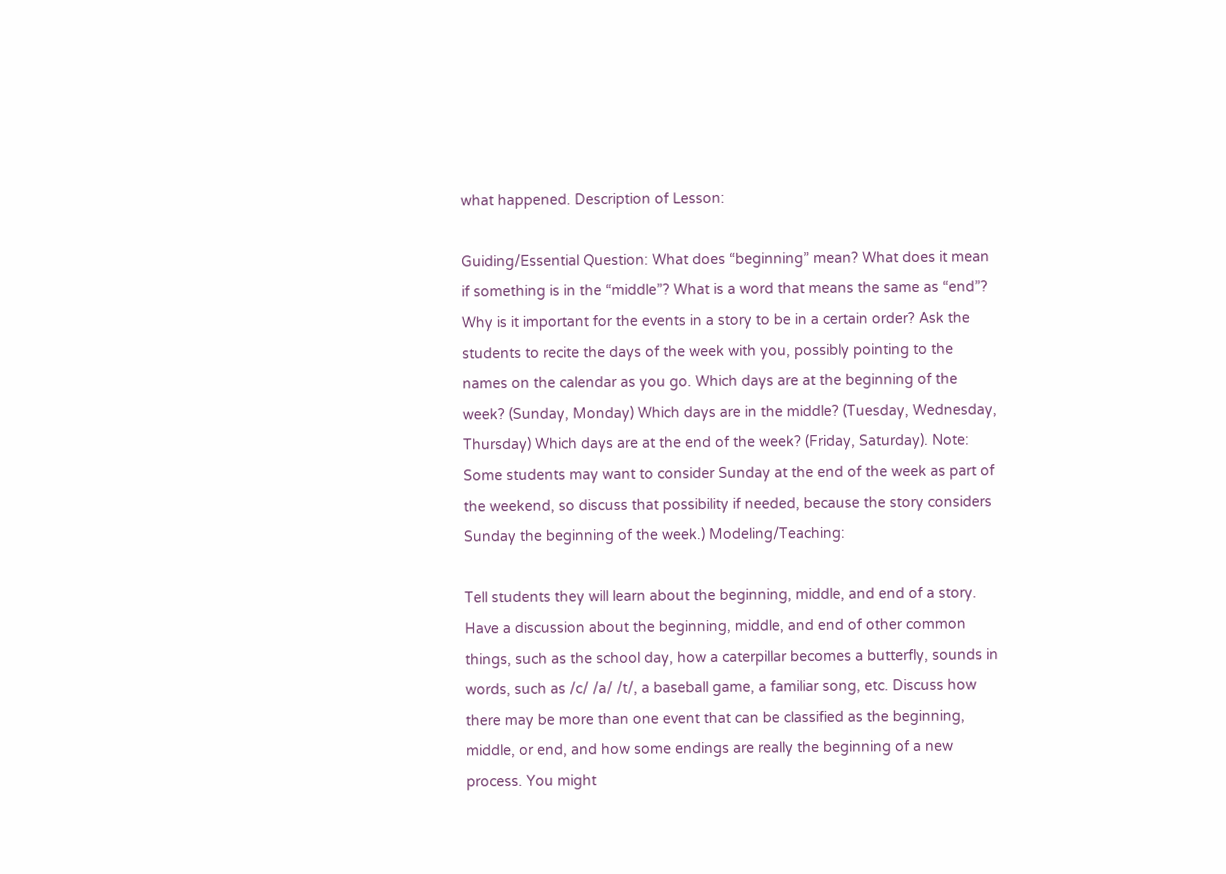what happened. Description of Lesson:

Guiding/Essential Question: What does “beginning” mean? What does it mean if something is in the “middle”? What is a word that means the same as “end”? Why is it important for the events in a story to be in a certain order? Ask the students to recite the days of the week with you, possibly pointing to the names on the calendar as you go. Which days are at the beginning of the week? (Sunday, Monday) Which days are in the middle? (Tuesday, Wednesday, Thursday) Which days are at the end of the week? (Friday, Saturday). Note: Some students may want to consider Sunday at the end of the week as part of the weekend, so discuss that possibility if needed, because the story considers Sunday the beginning of the week.) Modeling/Teaching:

Tell students they will learn about the beginning, middle, and end of a story. Have a discussion about the beginning, middle, and end of other common things, such as the school day, how a caterpillar becomes a butterfly, sounds in words, such as /c/ /a/ /t/, a baseball game, a familiar song, etc. Discuss how there may be more than one event that can be classified as the beginning, middle, or end, and how some endings are really the beginning of a new process. You might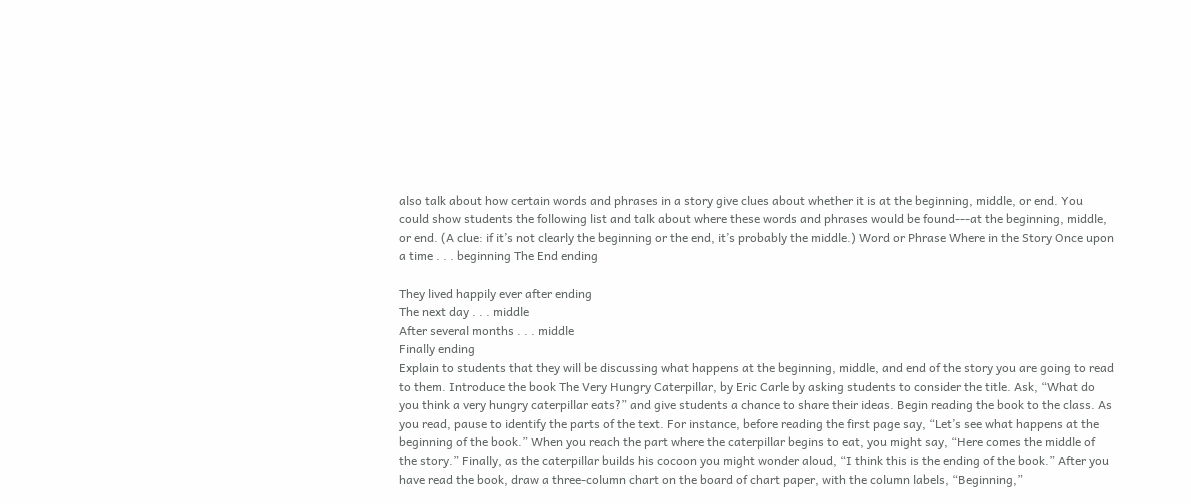also talk about how certain words and phrases in a story give clues about whether it is at the beginning, middle, or end. You could show students the following list and talk about where these words and phrases would be found---at the beginning, middle, or end. (A clue: if it’s not clearly the beginning or the end, it’s probably the middle.) Word or Phrase Where in the Story Once upon a time . . . beginning The End ending

They lived happily ever after ending
The next day . . . middle
After several months . . . middle
Finally ending
Explain to students that they will be discussing what happens at the beginning, middle, and end of the story you are going to read to them. Introduce the book The Very Hungry Caterpillar, by Eric Carle by asking students to consider the title. Ask, “What do you think a very hungry caterpillar eats?” and give students a chance to share their ideas. Begin reading the book to the class. As you read, pause to identify the parts of the text. For instance, before reading the first page say, “Let’s see what happens at the beginning of the book.” When you reach the part where the caterpillar begins to eat, you might say, “Here comes the middle of the story.” Finally, as the caterpillar builds his cocoon you might wonder aloud, “I think this is the ending of the book.” After you have read the book, draw a three-column chart on the board of chart paper, with the column labels, “Beginning,”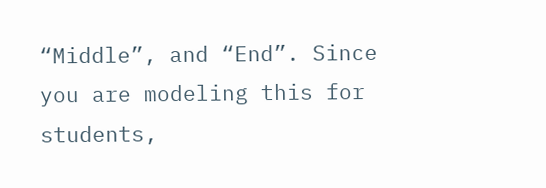“Middle”, and “End”. Since you are modeling this for students,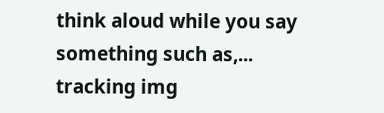think aloud while you say something such as,...
tracking img